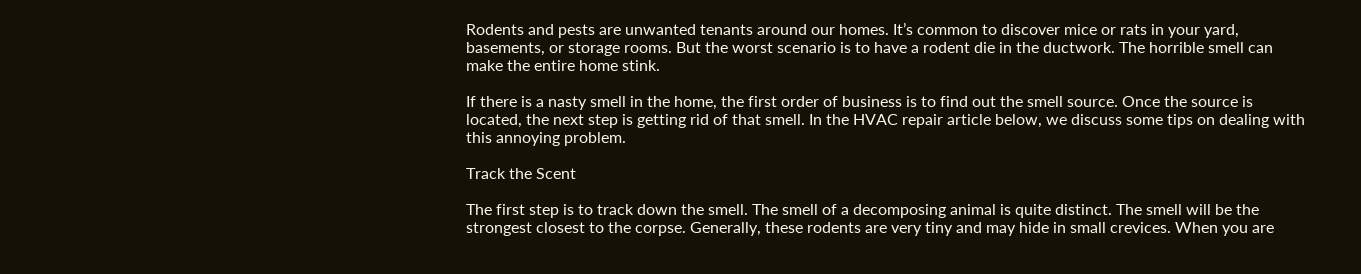Rodents and pests are unwanted tenants around our homes. It’s common to discover mice or rats in your yard, basements, or storage rooms. But the worst scenario is to have a rodent die in the ductwork. The horrible smell can make the entire home stink.

If there is a nasty smell in the home, the first order of business is to find out the smell source. Once the source is located, the next step is getting rid of that smell. In the HVAC repair article below, we discuss some tips on dealing with this annoying problem.

Track the Scent

The first step is to track down the smell. The smell of a decomposing animal is quite distinct. The smell will be the strongest closest to the corpse. Generally, these rodents are very tiny and may hide in small crevices. When you are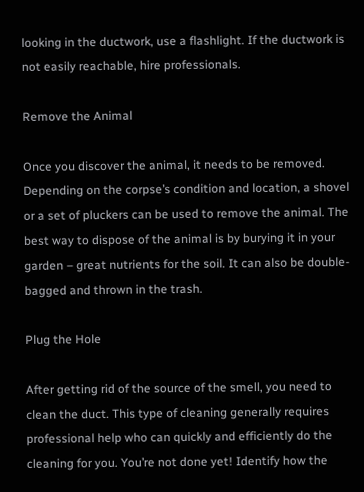looking in the ductwork, use a flashlight. If the ductwork is not easily reachable, hire professionals.

Remove the Animal

Once you discover the animal, it needs to be removed. Depending on the corpse’s condition and location, a shovel or a set of pluckers can be used to remove the animal. The best way to dispose of the animal is by burying it in your garden – great nutrients for the soil. It can also be double-bagged and thrown in the trash.

Plug the Hole

After getting rid of the source of the smell, you need to clean the duct. This type of cleaning generally requires professional help who can quickly and efficiently do the cleaning for you. You’re not done yet! Identify how the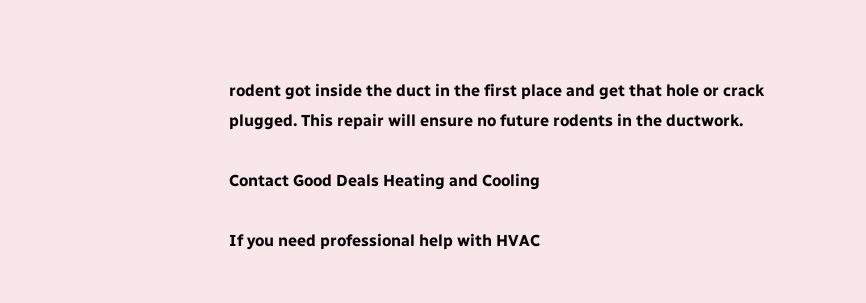rodent got inside the duct in the first place and get that hole or crack plugged. This repair will ensure no future rodents in the ductwork.

Contact Good Deals Heating and Cooling

If you need professional help with HVAC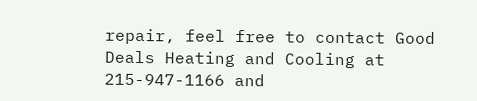repair, feel free to contact Good Deals Heating and Cooling at 215-947-1166 and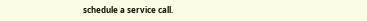schedule a service call.